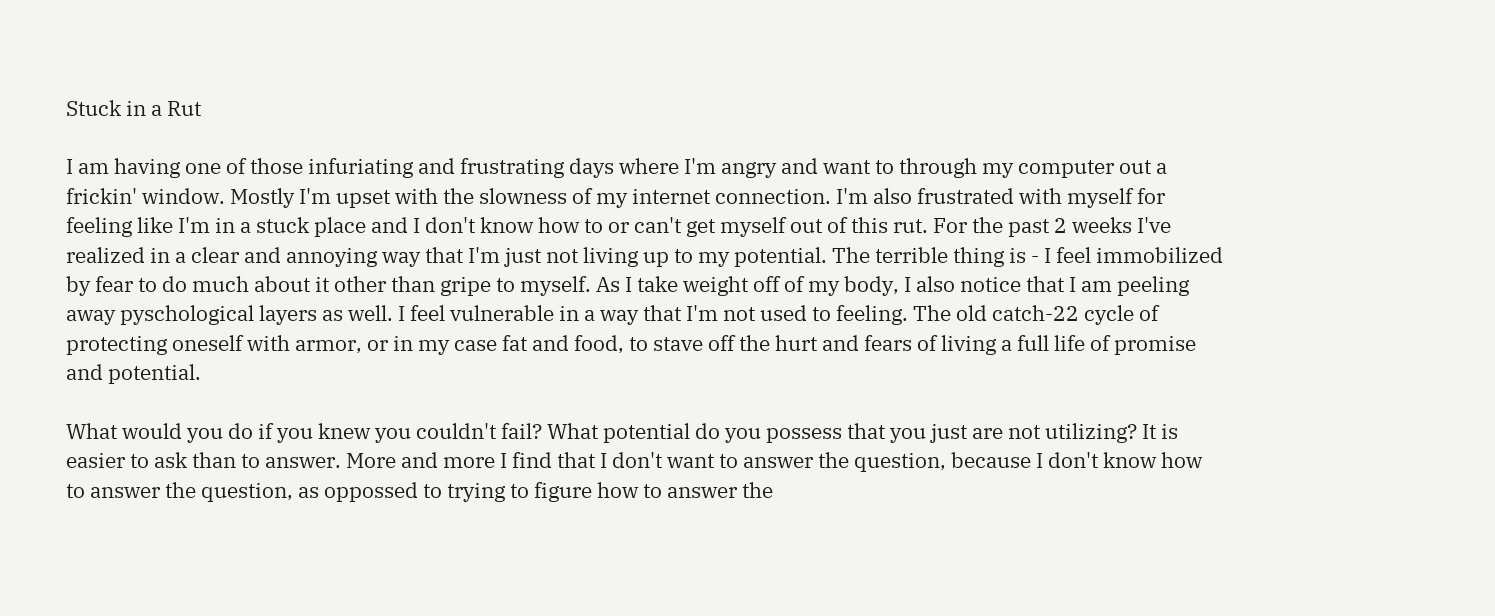Stuck in a Rut

I am having one of those infuriating and frustrating days where I'm angry and want to through my computer out a frickin' window. Mostly I'm upset with the slowness of my internet connection. I'm also frustrated with myself for feeling like I'm in a stuck place and I don't know how to or can't get myself out of this rut. For the past 2 weeks I've realized in a clear and annoying way that I'm just not living up to my potential. The terrible thing is - I feel immobilized by fear to do much about it other than gripe to myself. As I take weight off of my body, I also notice that I am peeling away pyschological layers as well. I feel vulnerable in a way that I'm not used to feeling. The old catch-22 cycle of protecting oneself with armor, or in my case fat and food, to stave off the hurt and fears of living a full life of promise and potential.

What would you do if you knew you couldn't fail? What potential do you possess that you just are not utilizing? It is easier to ask than to answer. More and more I find that I don't want to answer the question, because I don't know how to answer the question, as oppossed to trying to figure how to answer the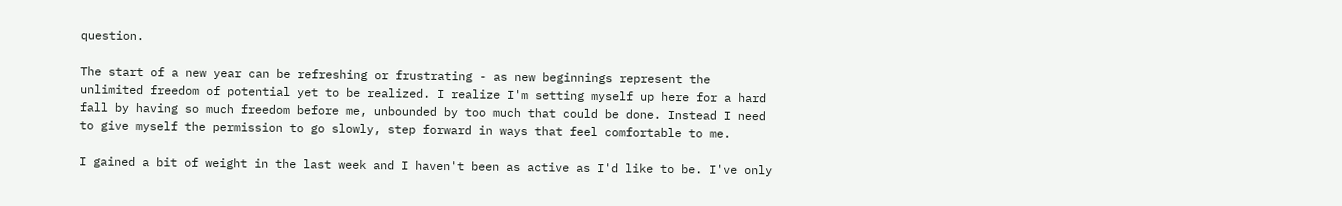question.

The start of a new year can be refreshing or frustrating - as new beginnings represent the unlimited freedom of potential yet to be realized. I realize I'm setting myself up here for a hard fall by having so much freedom before me, unbounded by too much that could be done. Instead I need to give myself the permission to go slowly, step forward in ways that feel comfortable to me.

I gained a bit of weight in the last week and I haven't been as active as I'd like to be. I've only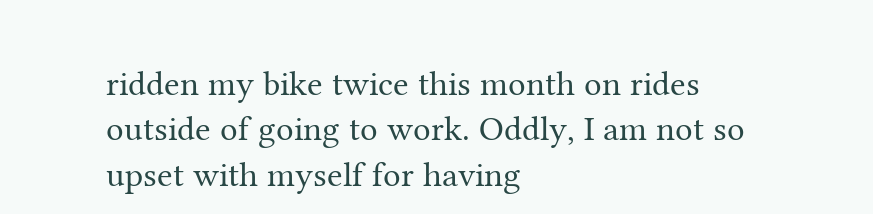ridden my bike twice this month on rides outside of going to work. Oddly, I am not so upset with myself for having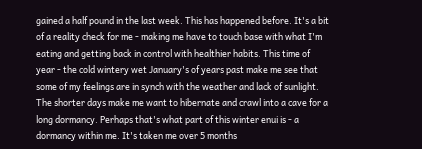gained a half pound in the last week. This has happened before. It's a bit of a reality check for me - making me have to touch base with what I'm eating and getting back in control with healthier habits. This time of year - the cold wintery wet January's of years past make me see that some of my feelings are in synch with the weather and lack of sunlight. The shorter days make me want to hibernate and crawl into a cave for a long dormancy. Perhaps that's what part of this winter enui is - a dormancy within me. It's taken me over 5 months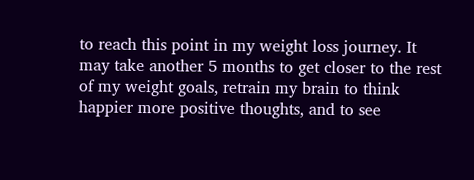to reach this point in my weight loss journey. It may take another 5 months to get closer to the rest of my weight goals, retrain my brain to think happier more positive thoughts, and to see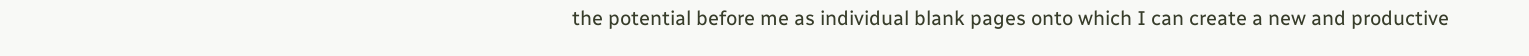the potential before me as individual blank pages onto which I can create a new and productive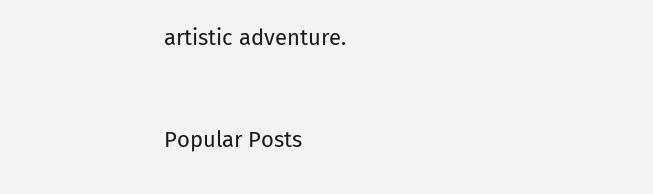artistic adventure.


Popular Posts